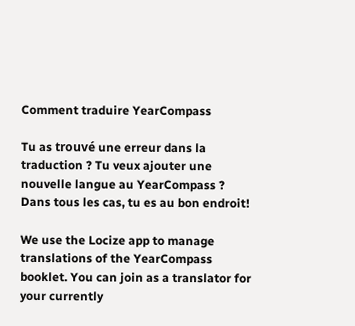Comment traduire YearCompass

Tu as trouvé une erreur dans la traduction ? Tu veux ajouter une nouvelle langue au YearCompass ? Dans tous les cas, tu es au bon endroit!

We use the Locize app to manage translations of the YearCompass booklet. You can join as a translator for your currently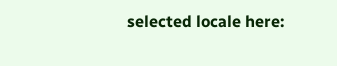selected locale here: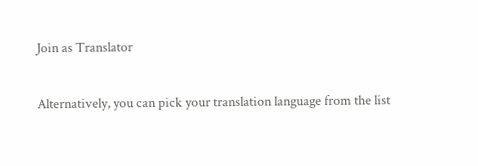Join as Translator

Alternatively, you can pick your translation language from the list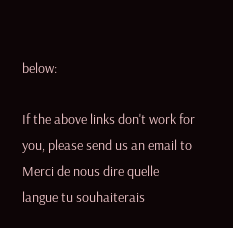below:

If the above links don't work for you, please send us an email to Merci de nous dire quelle langue tu souhaiterais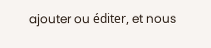ajouter ou éditer, et nous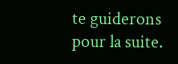te guiderons pour la suite.